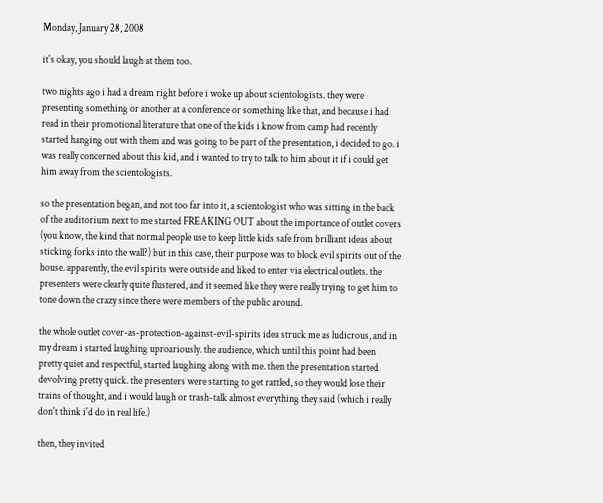Monday, January 28, 2008

it's okay, you should laugh at them too.

two nights ago i had a dream right before i woke up about scientologists. they were presenting something or another at a conference or something like that, and because i had read in their promotional literature that one of the kids i know from camp had recently started hanging out with them and was going to be part of the presentation, i decided to go. i was really concerned about this kid, and i wanted to try to talk to him about it if i could get him away from the scientologists.

so the presentation began, and not too far into it, a scientologist who was sitting in the back of the auditorium next to me started FREAKING OUT about the importance of outlet covers (you know, the kind that normal people use to keep little kids safe from brilliant ideas about sticking forks into the wall?) but in this case, their purpose was to block evil spirits out of the house. apparently, the evil spirits were outside and liked to enter via electrical outlets. the presenters were clearly quite flustered, and it seemed like they were really trying to get him to tone down the crazy since there were members of the public around.

the whole outlet cover-as-protection-against-evil-spirits idea struck me as ludicrous, and in my dream i started laughing uproariously. the audience, which until this point had been pretty quiet and respectful, started laughing along with me. then the presentation started devolving pretty quick. the presenters were starting to get rattled, so they would lose their trains of thought, and i would laugh or trash-talk almost everything they said (which i really don't think i'd do in real life.)

then, they invited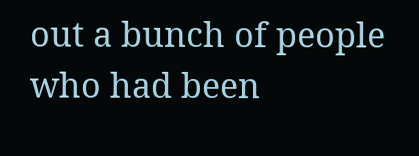out a bunch of people who had been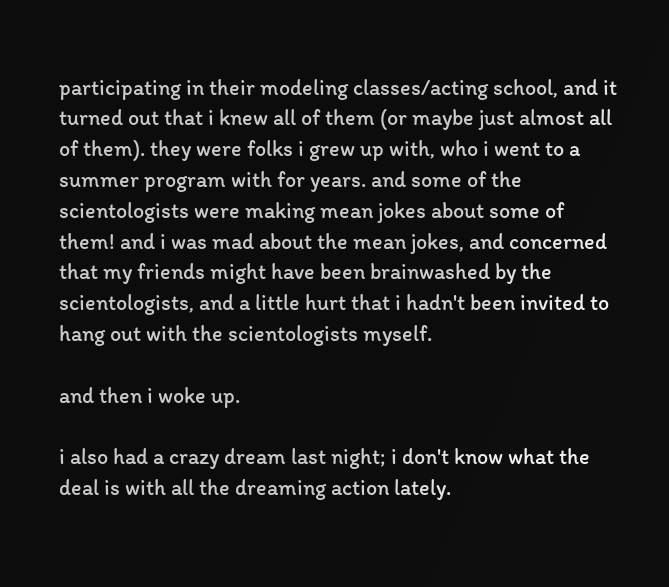participating in their modeling classes/acting school, and it turned out that i knew all of them (or maybe just almost all of them). they were folks i grew up with, who i went to a summer program with for years. and some of the scientologists were making mean jokes about some of them! and i was mad about the mean jokes, and concerned that my friends might have been brainwashed by the scientologists, and a little hurt that i hadn't been invited to hang out with the scientologists myself.

and then i woke up.

i also had a crazy dream last night; i don't know what the deal is with all the dreaming action lately.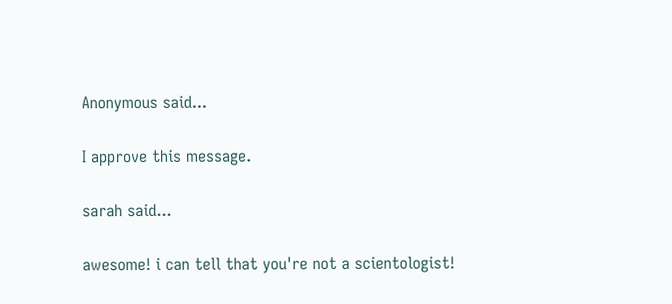Anonymous said...

I approve this message.

sarah said...

awesome! i can tell that you're not a scientologist!